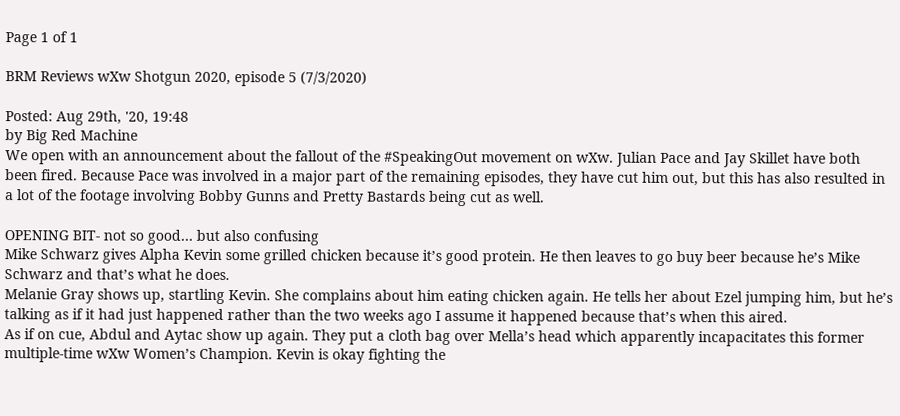Page 1 of 1

BRM Reviews wXw Shotgun 2020, episode 5 (7/3/2020)

Posted: Aug 29th, '20, 19:48
by Big Red Machine
We open with an announcement about the fallout of the #SpeakingOut movement on wXw. Julian Pace and Jay Skillet have both been fired. Because Pace was involved in a major part of the remaining episodes, they have cut him out, but this has also resulted in a lot of the footage involving Bobby Gunns and Pretty Bastards being cut as well.

OPENING BIT- not so good… but also confusing
Mike Schwarz gives Alpha Kevin some grilled chicken because it’s good protein. He then leaves to go buy beer because he’s Mike Schwarz and that’s what he does.
Melanie Gray shows up, startling Kevin. She complains about him eating chicken again. He tells her about Ezel jumping him, but he’s talking as if it had just happened rather than the two weeks ago I assume it happened because that’s when this aired.
As if on cue, Abdul and Aytac show up again. They put a cloth bag over Mella’s head which apparently incapacitates this former multiple-time wXw Women’s Champion. Kevin is okay fighting the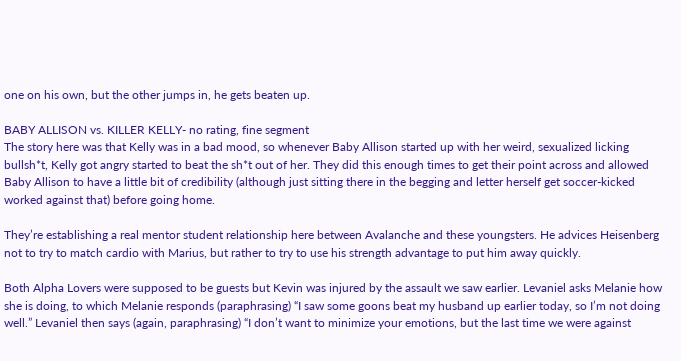one on his own, but the other jumps in, he gets beaten up.

BABY ALLISON vs. KILLER KELLY- no rating, fine segment
The story here was that Kelly was in a bad mood, so whenever Baby Allison started up with her weird, sexualized licking bullsh*t, Kelly got angry started to beat the sh*t out of her. They did this enough times to get their point across and allowed Baby Allison to have a little bit of credibility (although just sitting there in the begging and letter herself get soccer-kicked worked against that) before going home.

They’re establishing a real mentor student relationship here between Avalanche and these youngsters. He advices Heisenberg not to try to match cardio with Marius, but rather to try to use his strength advantage to put him away quickly.

Both Alpha Lovers were supposed to be guests but Kevin was injured by the assault we saw earlier. Levaniel asks Melanie how she is doing, to which Melanie responds (paraphrasing) “I saw some goons beat my husband up earlier today, so I’m not doing well.” Levaniel then says (again, paraphrasing) “I don’t want to minimize your emotions, but the last time we were against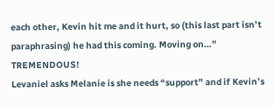each other, Kevin hit me and it hurt, so (this last part isn’t paraphrasing) he had this coming. Moving on…” TREMENDOUS!
Levaniel asks Melanie is she needs “support” and if Kevin’s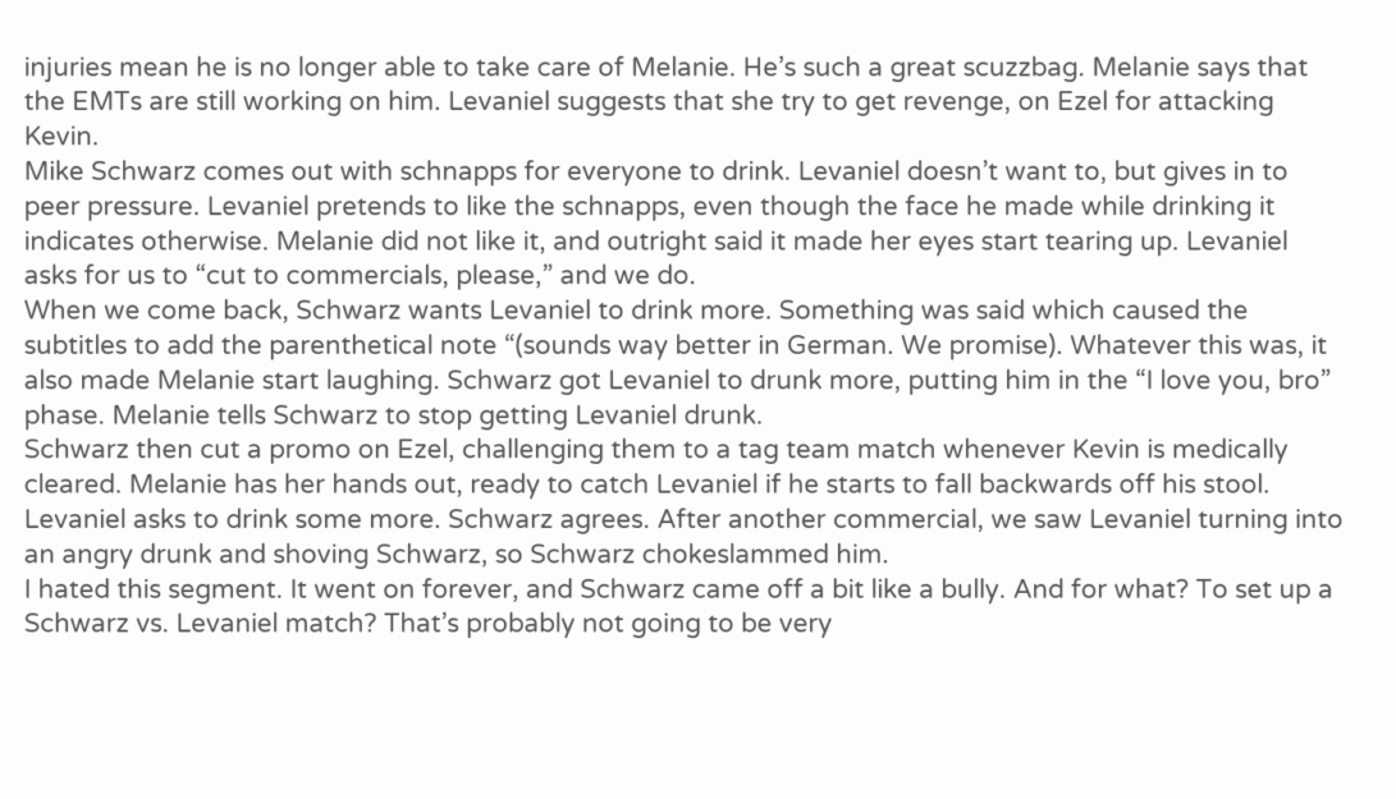injuries mean he is no longer able to take care of Melanie. He’s such a great scuzzbag. Melanie says that the EMTs are still working on him. Levaniel suggests that she try to get revenge, on Ezel for attacking Kevin.
Mike Schwarz comes out with schnapps for everyone to drink. Levaniel doesn’t want to, but gives in to peer pressure. Levaniel pretends to like the schnapps, even though the face he made while drinking it indicates otherwise. Melanie did not like it, and outright said it made her eyes start tearing up. Levaniel asks for us to “cut to commercials, please,” and we do.
When we come back, Schwarz wants Levaniel to drink more. Something was said which caused the subtitles to add the parenthetical note “(sounds way better in German. We promise). Whatever this was, it also made Melanie start laughing. Schwarz got Levaniel to drunk more, putting him in the “I love you, bro” phase. Melanie tells Schwarz to stop getting Levaniel drunk.
Schwarz then cut a promo on Ezel, challenging them to a tag team match whenever Kevin is medically cleared. Melanie has her hands out, ready to catch Levaniel if he starts to fall backwards off his stool. Levaniel asks to drink some more. Schwarz agrees. After another commercial, we saw Levaniel turning into an angry drunk and shoving Schwarz, so Schwarz chokeslammed him.
I hated this segment. It went on forever, and Schwarz came off a bit like a bully. And for what? To set up a Schwarz vs. Levaniel match? That’s probably not going to be very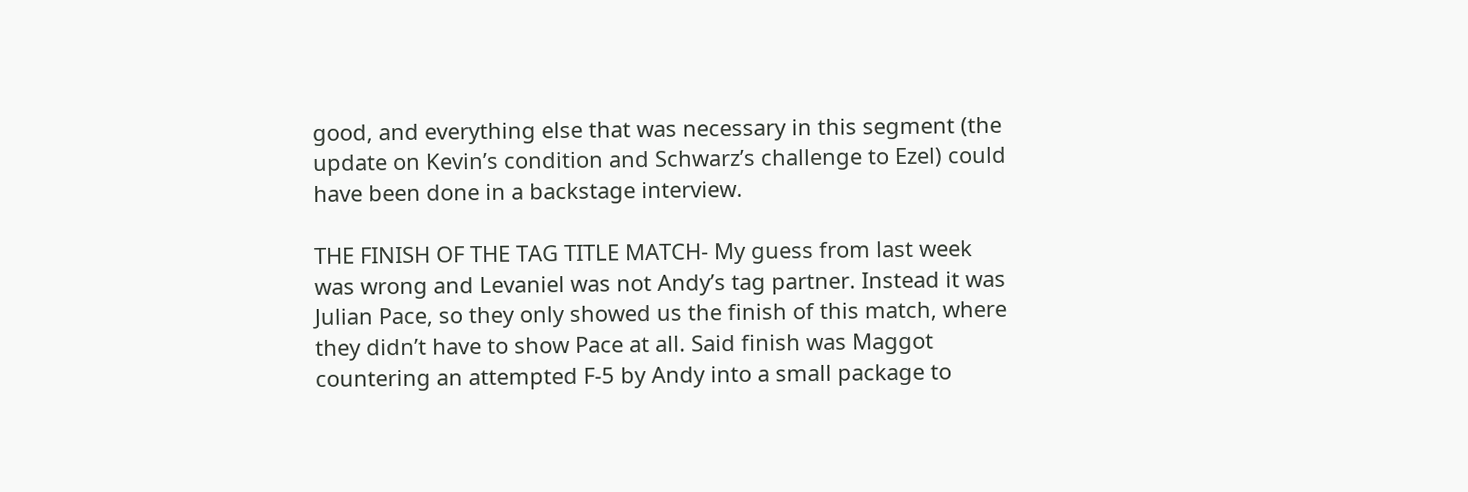good, and everything else that was necessary in this segment (the update on Kevin’s condition and Schwarz’s challenge to Ezel) could have been done in a backstage interview.

THE FINISH OF THE TAG TITLE MATCH- My guess from last week was wrong and Levaniel was not Andy’s tag partner. Instead it was Julian Pace, so they only showed us the finish of this match, where they didn’t have to show Pace at all. Said finish was Maggot countering an attempted F-5 by Andy into a small package to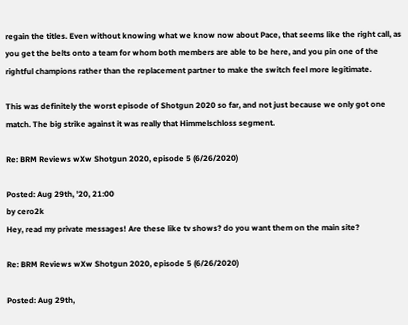regain the titles. Even without knowing what we know now about Pace, that seems like the right call, as you get the belts onto a team for whom both members are able to be here, and you pin one of the rightful champions rather than the replacement partner to make the switch feel more legitimate.

This was definitely the worst episode of Shotgun 2020 so far, and not just because we only got one match. The big strike against it was really that Himmelschloss segment.

Re: BRM Reviews wXw Shotgun 2020, episode 5 (6/26/2020)

Posted: Aug 29th, '20, 21:00
by cero2k
Hey, read my private messages! Are these like tv shows? do you want them on the main site?

Re: BRM Reviews wXw Shotgun 2020, episode 5 (6/26/2020)

Posted: Aug 29th,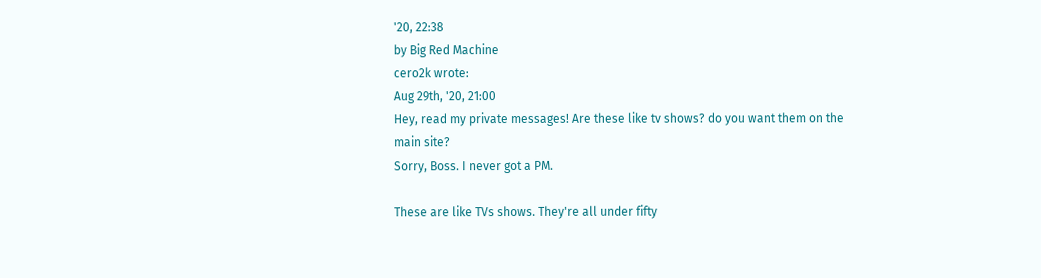'20, 22:38
by Big Red Machine
cero2k wrote:
Aug 29th, '20, 21:00
Hey, read my private messages! Are these like tv shows? do you want them on the main site?
Sorry, Boss. I never got a PM.

These are like TVs shows. They're all under fifty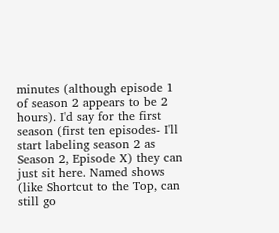minutes (although episode 1 of season 2 appears to be 2 hours). I'd say for the first season (first ten episodes- I'll start labeling season 2 as Season 2, Episode X) they can just sit here. Named shows (like Shortcut to the Top, can still go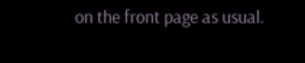on the front page as usual.